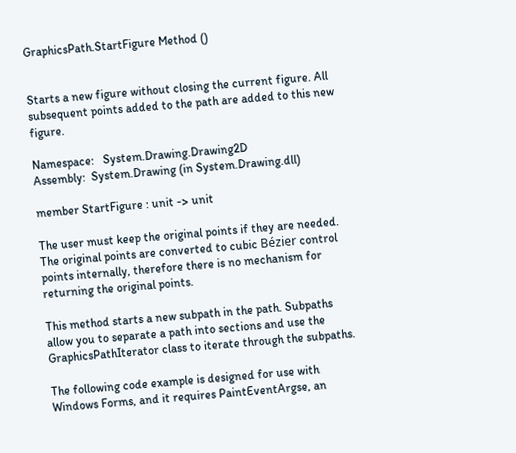GraphicsPath.StartFigure Method ()


Starts a new figure without closing the current figure. All subsequent points added to the path are added to this new figure.

Namespace:   System.Drawing.Drawing2D
Assembly:  System.Drawing (in System.Drawing.dll)

member StartFigure : unit -> unit

The user must keep the original points if they are needed. The original points are converted to cubic Bézier control points internally, therefore there is no mechanism for returning the original points.

This method starts a new subpath in the path. Subpaths allow you to separate a path into sections and use the GraphicsPathIterator class to iterate through the subpaths.

The following code example is designed for use with Windows Forms, and it requires PaintEventArgse, an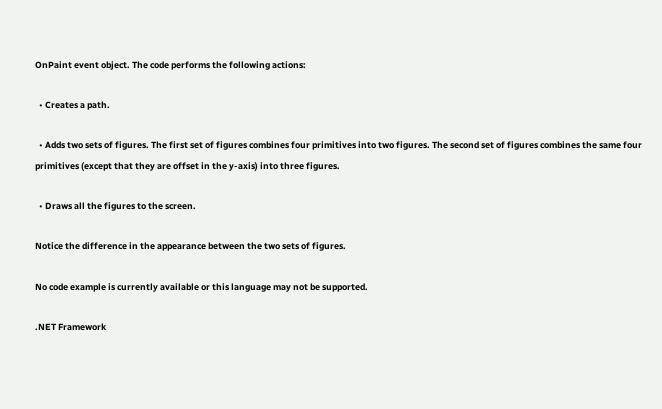OnPaint event object. The code performs the following actions:

  • Creates a path.

  • Adds two sets of figures. The first set of figures combines four primitives into two figures. The second set of figures combines the same four primitives (except that they are offset in the y-axis) into three figures.

  • Draws all the figures to the screen.

Notice the difference in the appearance between the two sets of figures.

No code example is currently available or this language may not be supported.

.NET Framework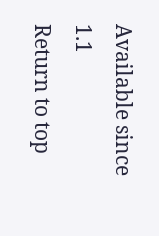Available since 1.1
Return to top